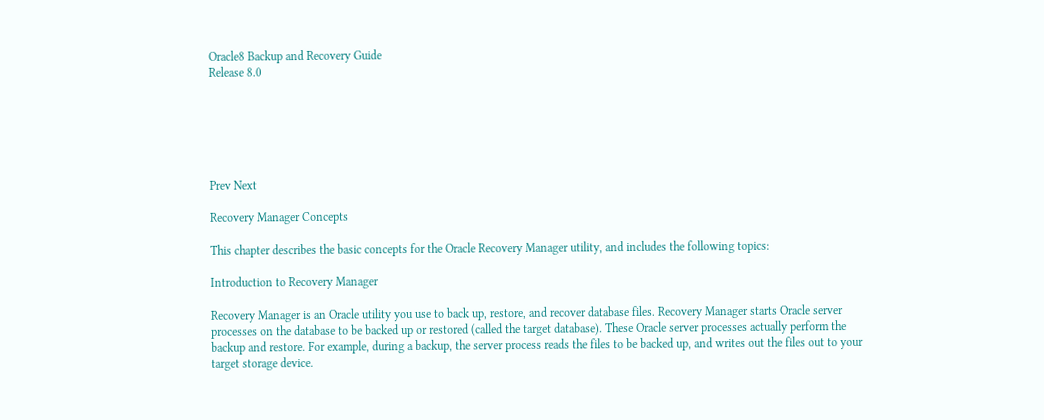Oracle8 Backup and Recovery Guide
Release 8.0






Prev Next

Recovery Manager Concepts

This chapter describes the basic concepts for the Oracle Recovery Manager utility, and includes the following topics:

Introduction to Recovery Manager

Recovery Manager is an Oracle utility you use to back up, restore, and recover database files. Recovery Manager starts Oracle server processes on the database to be backed up or restored (called the target database). These Oracle server processes actually perform the backup and restore. For example, during a backup, the server process reads the files to be backed up, and writes out the files out to your target storage device.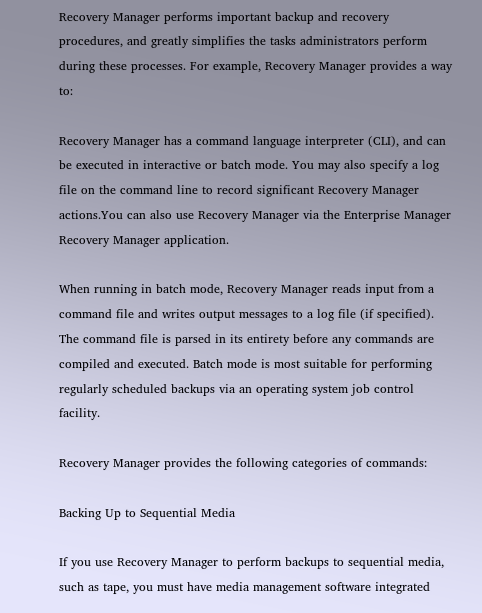Recovery Manager performs important backup and recovery procedures, and greatly simplifies the tasks administrators perform during these processes. For example, Recovery Manager provides a way to:

Recovery Manager has a command language interpreter (CLI), and can be executed in interactive or batch mode. You may also specify a log file on the command line to record significant Recovery Manager actions.You can also use Recovery Manager via the Enterprise Manager Recovery Manager application.

When running in batch mode, Recovery Manager reads input from a command file and writes output messages to a log file (if specified). The command file is parsed in its entirety before any commands are compiled and executed. Batch mode is most suitable for performing regularly scheduled backups via an operating system job control facility.

Recovery Manager provides the following categories of commands:

Backing Up to Sequential Media

If you use Recovery Manager to perform backups to sequential media, such as tape, you must have media management software integrated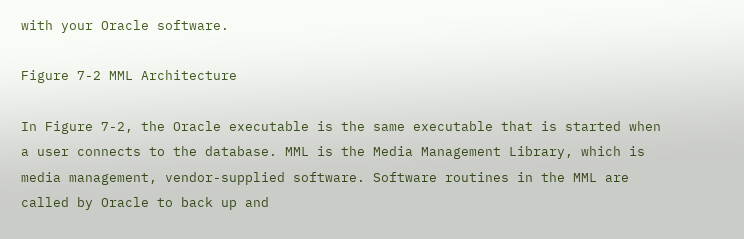with your Oracle software.

Figure 7-2 MML Architecture

In Figure 7-2, the Oracle executable is the same executable that is started when a user connects to the database. MML is the Media Management Library, which is media management, vendor-supplied software. Software routines in the MML are called by Oracle to back up and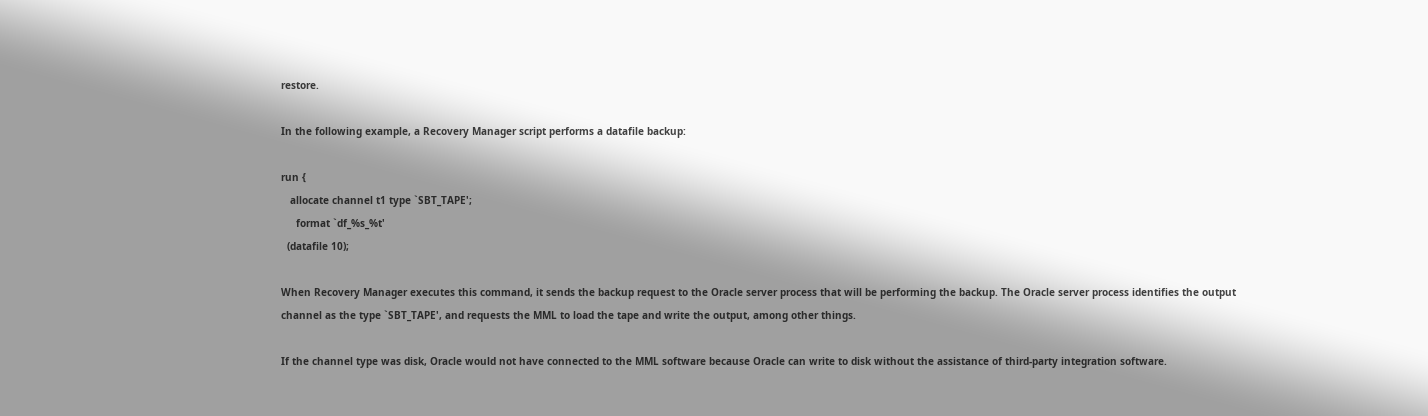restore.

In the following example, a Recovery Manager script performs a datafile backup:

run {
   allocate channel t1 type `SBT_TAPE';
     format `df_%s_%t'
  (datafile 10);

When Recovery Manager executes this command, it sends the backup request to the Oracle server process that will be performing the backup. The Oracle server process identifies the output channel as the type `SBT_TAPE', and requests the MML to load the tape and write the output, among other things.

If the channel type was disk, Oracle would not have connected to the MML software because Oracle can write to disk without the assistance of third-party integration software.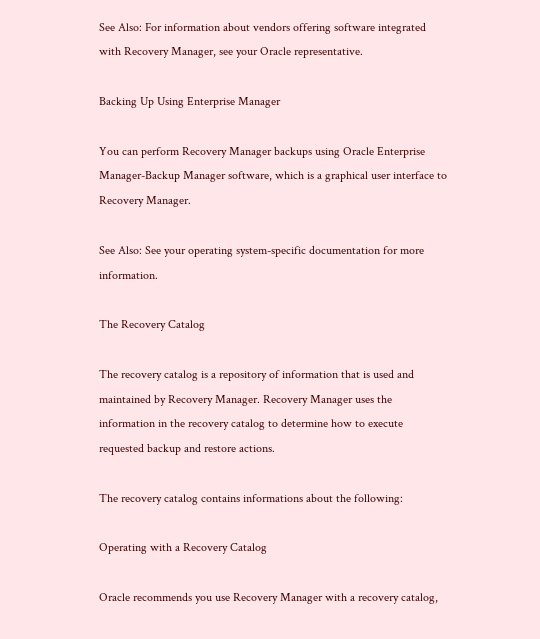See Also: For information about vendors offering software integrated with Recovery Manager, see your Oracle representative.

Backing Up Using Enterprise Manager

You can perform Recovery Manager backups using Oracle Enterprise Manager-Backup Manager software, which is a graphical user interface to Recovery Manager.

See Also: See your operating system-specific documentation for more information.

The Recovery Catalog

The recovery catalog is a repository of information that is used and maintained by Recovery Manager. Recovery Manager uses the information in the recovery catalog to determine how to execute requested backup and restore actions.

The recovery catalog contains informations about the following:

Operating with a Recovery Catalog

Oracle recommends you use Recovery Manager with a recovery catalog,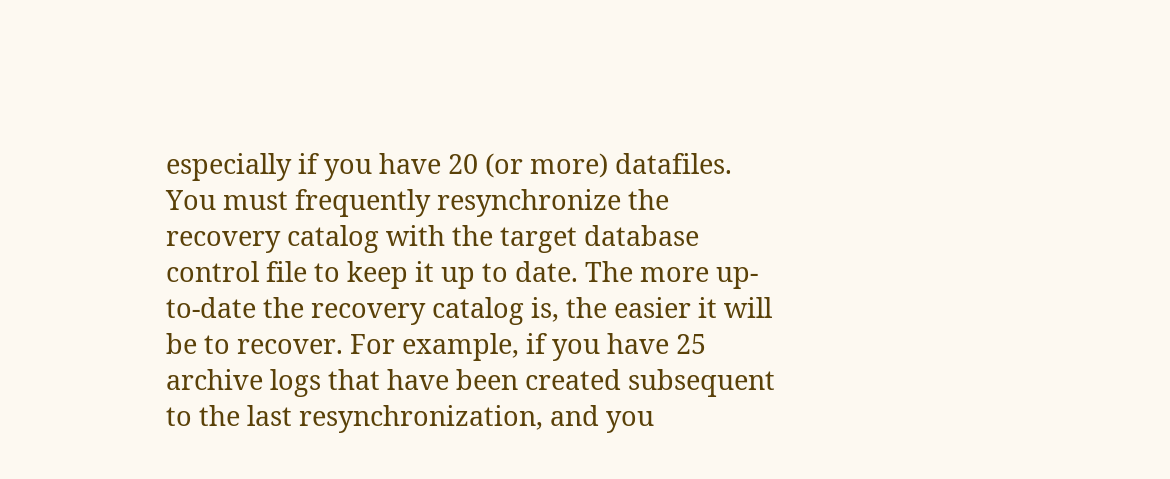especially if you have 20 (or more) datafiles. You must frequently resynchronize the recovery catalog with the target database control file to keep it up to date. The more up-to-date the recovery catalog is, the easier it will be to recover. For example, if you have 25 archive logs that have been created subsequent to the last resynchronization, and you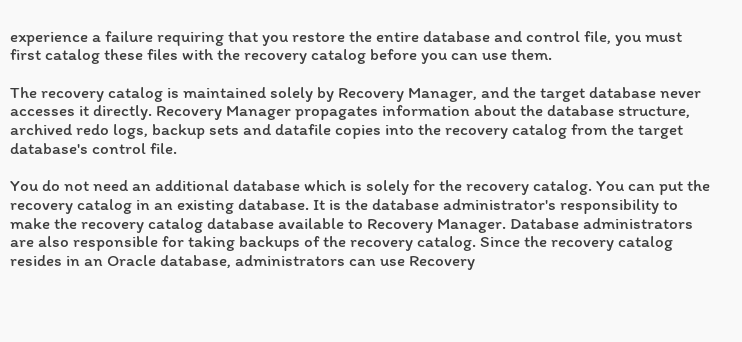experience a failure requiring that you restore the entire database and control file, you must first catalog these files with the recovery catalog before you can use them.

The recovery catalog is maintained solely by Recovery Manager, and the target database never accesses it directly. Recovery Manager propagates information about the database structure, archived redo logs, backup sets and datafile copies into the recovery catalog from the target database's control file.

You do not need an additional database which is solely for the recovery catalog. You can put the recovery catalog in an existing database. It is the database administrator's responsibility to make the recovery catalog database available to Recovery Manager. Database administrators are also responsible for taking backups of the recovery catalog. Since the recovery catalog resides in an Oracle database, administrators can use Recovery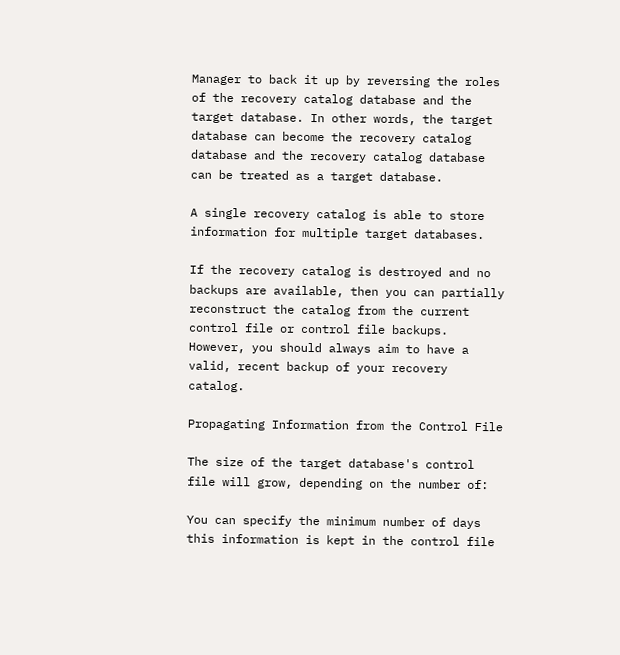Manager to back it up by reversing the roles of the recovery catalog database and the target database. In other words, the target database can become the recovery catalog database and the recovery catalog database can be treated as a target database.

A single recovery catalog is able to store information for multiple target databases.

If the recovery catalog is destroyed and no backups are available, then you can partially reconstruct the catalog from the current control file or control file backups. However, you should always aim to have a valid, recent backup of your recovery catalog.

Propagating Information from the Control File

The size of the target database's control file will grow, depending on the number of:

You can specify the minimum number of days this information is kept in the control file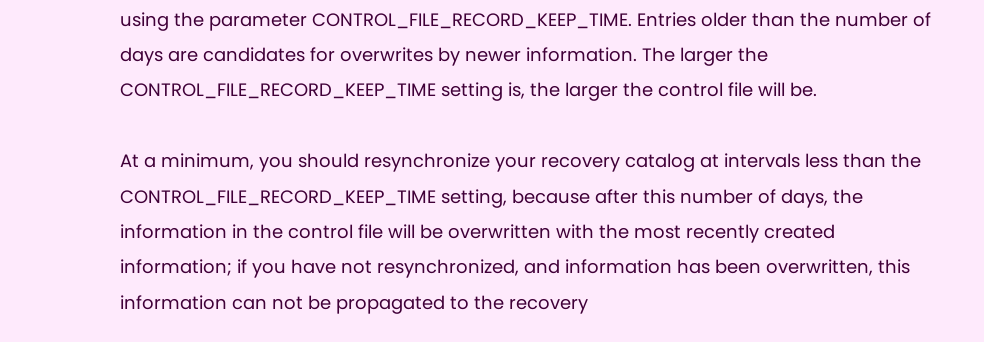using the parameter CONTROL_FILE_RECORD_KEEP_TIME. Entries older than the number of days are candidates for overwrites by newer information. The larger the CONTROL_FILE_RECORD_KEEP_TIME setting is, the larger the control file will be.

At a minimum, you should resynchronize your recovery catalog at intervals less than the CONTROL_FILE_RECORD_KEEP_TIME setting, because after this number of days, the information in the control file will be overwritten with the most recently created information; if you have not resynchronized, and information has been overwritten, this information can not be propagated to the recovery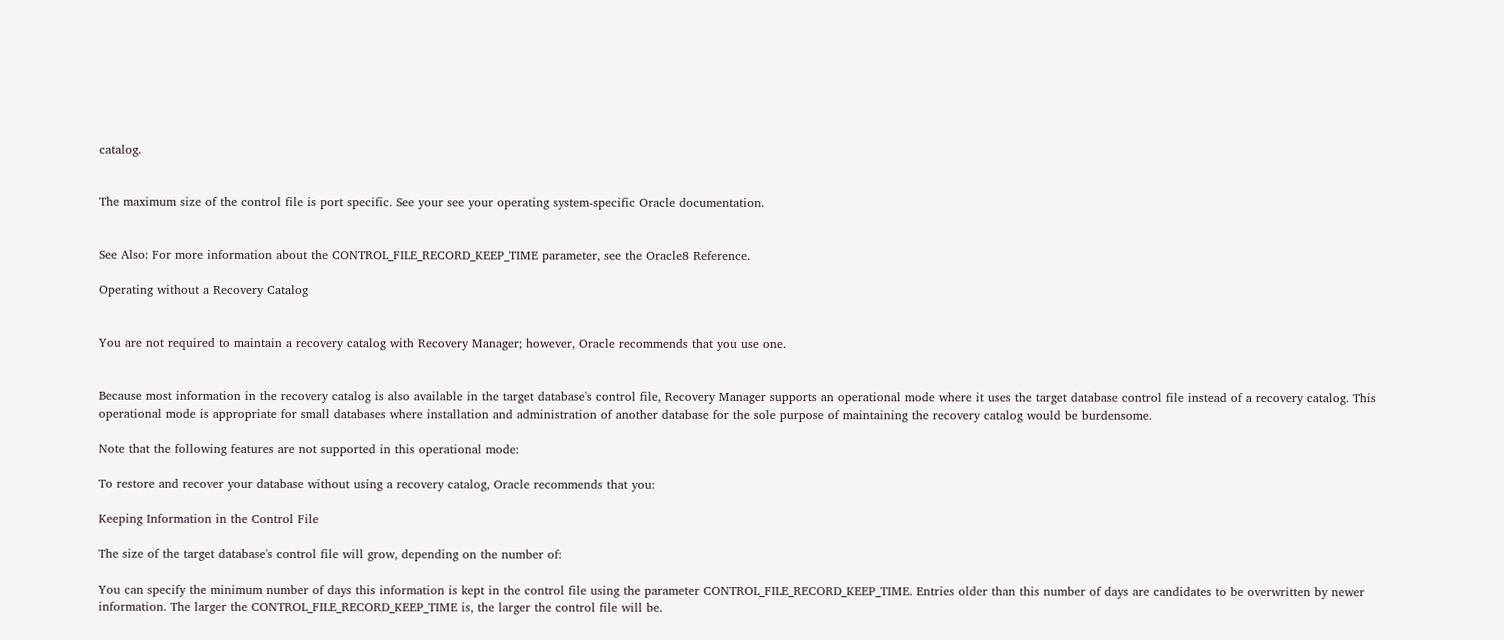catalog.


The maximum size of the control file is port specific. See your see your operating system-specific Oracle documentation.


See Also: For more information about the CONTROL_FILE_RECORD_KEEP_TIME parameter, see the Oracle8 Reference.

Operating without a Recovery Catalog


You are not required to maintain a recovery catalog with Recovery Manager; however, Oracle recommends that you use one.


Because most information in the recovery catalog is also available in the target database's control file, Recovery Manager supports an operational mode where it uses the target database control file instead of a recovery catalog. This operational mode is appropriate for small databases where installation and administration of another database for the sole purpose of maintaining the recovery catalog would be burdensome.

Note that the following features are not supported in this operational mode:

To restore and recover your database without using a recovery catalog, Oracle recommends that you:

Keeping Information in the Control File

The size of the target database's control file will grow, depending on the number of:

You can specify the minimum number of days this information is kept in the control file using the parameter CONTROL_FILE_RECORD_KEEP_TIME. Entries older than this number of days are candidates to be overwritten by newer information. The larger the CONTROL_FILE_RECORD_KEEP_TIME is, the larger the control file will be.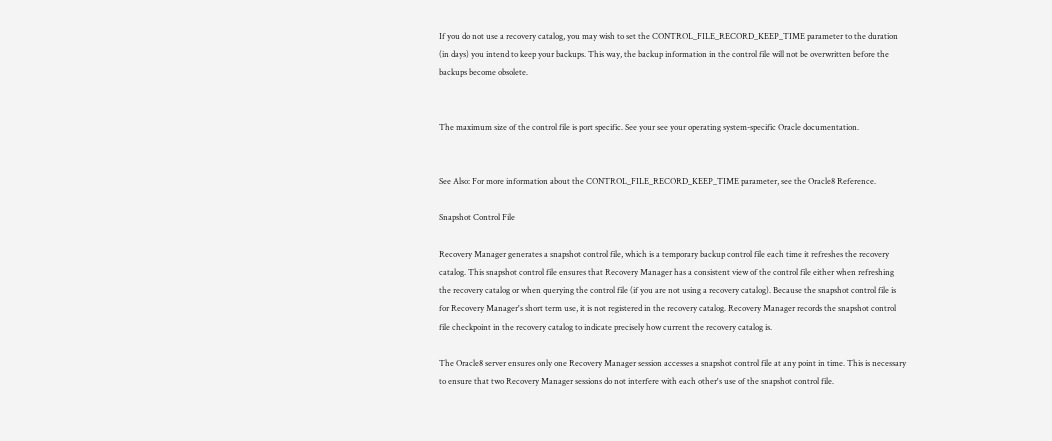If you do not use a recovery catalog, you may wish to set the CONTROL_FILE_RECORD_KEEP_TIME parameter to the duration (in days) you intend to keep your backups. This way, the backup information in the control file will not be overwritten before the backups become obsolete.


The maximum size of the control file is port specific. See your see your operating system-specific Oracle documentation.


See Also: For more information about the CONTROL_FILE_RECORD_KEEP_TIME parameter, see the Oracle8 Reference.

Snapshot Control File

Recovery Manager generates a snapshot control file, which is a temporary backup control file each time it refreshes the recovery catalog. This snapshot control file ensures that Recovery Manager has a consistent view of the control file either when refreshing the recovery catalog or when querying the control file (if you are not using a recovery catalog). Because the snapshot control file is for Recovery Manager's short term use, it is not registered in the recovery catalog. Recovery Manager records the snapshot control file checkpoint in the recovery catalog to indicate precisely how current the recovery catalog is.

The Oracle8 server ensures only one Recovery Manager session accesses a snapshot control file at any point in time. This is necessary to ensure that two Recovery Manager sessions do not interfere with each other's use of the snapshot control file.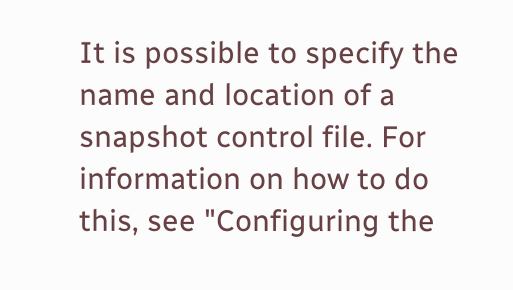It is possible to specify the name and location of a snapshot control file. For information on how to do this, see "Configuring the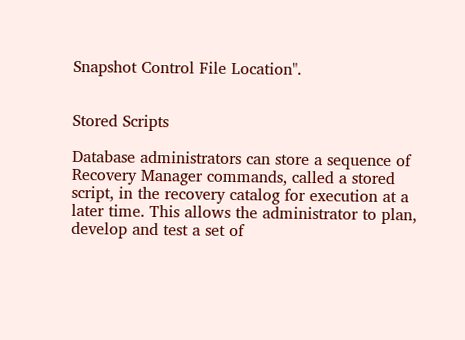Snapshot Control File Location".


Stored Scripts

Database administrators can store a sequence of Recovery Manager commands, called a stored script, in the recovery catalog for execution at a later time. This allows the administrator to plan, develop and test a set of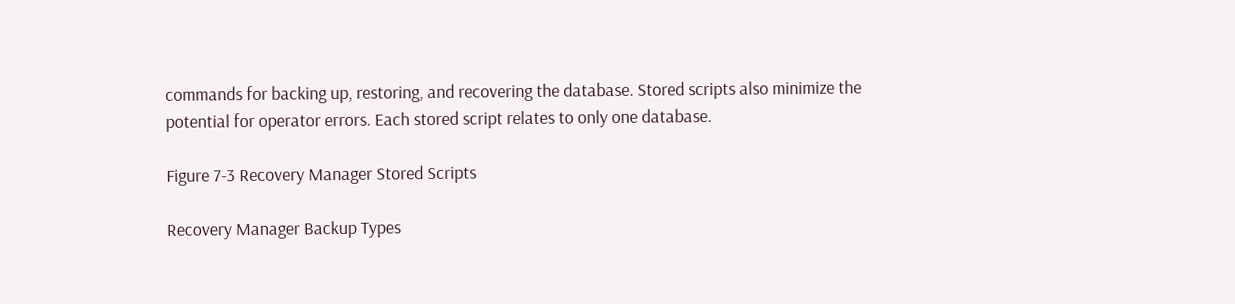commands for backing up, restoring, and recovering the database. Stored scripts also minimize the potential for operator errors. Each stored script relates to only one database.

Figure 7-3 Recovery Manager Stored Scripts

Recovery Manager Backup Types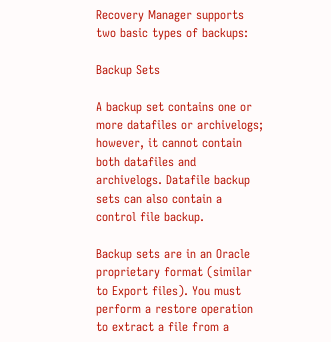Recovery Manager supports two basic types of backups:

Backup Sets

A backup set contains one or more datafiles or archivelogs; however, it cannot contain both datafiles and archivelogs. Datafile backup sets can also contain a control file backup.

Backup sets are in an Oracle proprietary format (similar to Export files). You must perform a restore operation to extract a file from a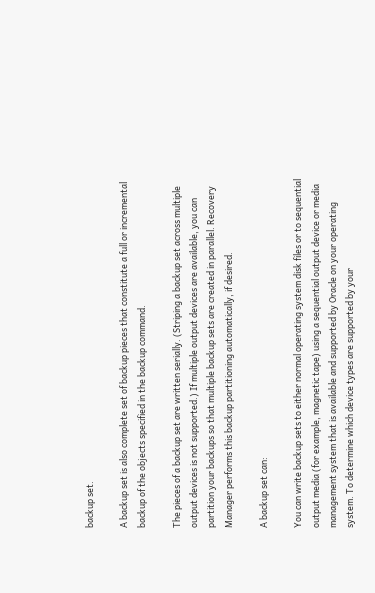backup set.

A backup set is also complete set of backup pieces that constitute a full or incremental backup of the objects specified in the backup command.

The pieces of a backup set are written serially. (Striping a backup set across multiple output devices is not supported.) If multiple output devices are available, you can partition your backups so that multiple backup sets are created in parallel. Recovery Manager performs this backup partitioning automatically, if desired.

A backup set can:

You can write backup sets to either normal operating system disk files or to sequential output media (for example, magnetic tape) using a sequential output device or media management system that is available and supported by Oracle on your operating system. To determine which device types are supported by your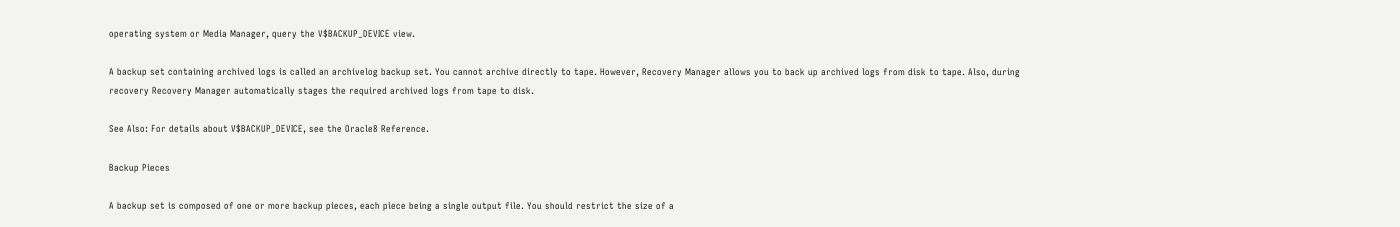operating system or Media Manager, query the V$BACKUP_DEVICE view.

A backup set containing archived logs is called an archivelog backup set. You cannot archive directly to tape. However, Recovery Manager allows you to back up archived logs from disk to tape. Also, during recovery Recovery Manager automatically stages the required archived logs from tape to disk.

See Also: For details about V$BACKUP_DEVICE, see the Oracle8 Reference.

Backup Pieces

A backup set is composed of one or more backup pieces, each piece being a single output file. You should restrict the size of a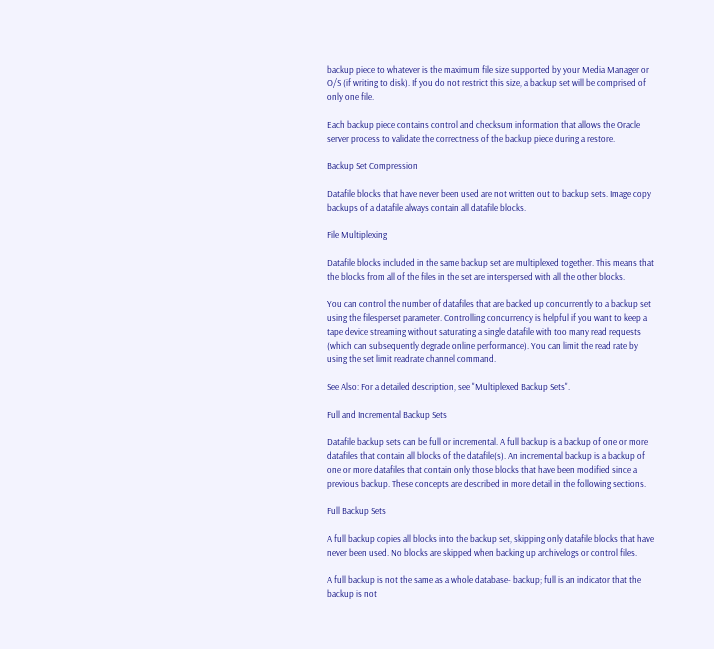backup piece to whatever is the maximum file size supported by your Media Manager or O/S (if writing to disk). If you do not restrict this size, a backup set will be comprised of only one file.

Each backup piece contains control and checksum information that allows the Oracle server process to validate the correctness of the backup piece during a restore.

Backup Set Compression

Datafile blocks that have never been used are not written out to backup sets. Image copy backups of a datafile always contain all datafile blocks.

File Multiplexing

Datafile blocks included in the same backup set are multiplexed together. This means that the blocks from all of the files in the set are interspersed with all the other blocks.

You can control the number of datafiles that are backed up concurrently to a backup set using the filesperset parameter. Controlling concurrency is helpful if you want to keep a tape device streaming without saturating a single datafile with too many read requests (which can subsequently degrade online performance). You can limit the read rate by using the set limit readrate channel command.

See Also: For a detailed description, see "Multiplexed Backup Sets".

Full and Incremental Backup Sets

Datafile backup sets can be full or incremental. A full backup is a backup of one or more datafiles that contain all blocks of the datafile(s). An incremental backup is a backup of one or more datafiles that contain only those blocks that have been modified since a previous backup. These concepts are described in more detail in the following sections.

Full Backup Sets

A full backup copies all blocks into the backup set, skipping only datafile blocks that have never been used. No blocks are skipped when backing up archivelogs or control files.

A full backup is not the same as a whole database- backup; full is an indicator that the backup is not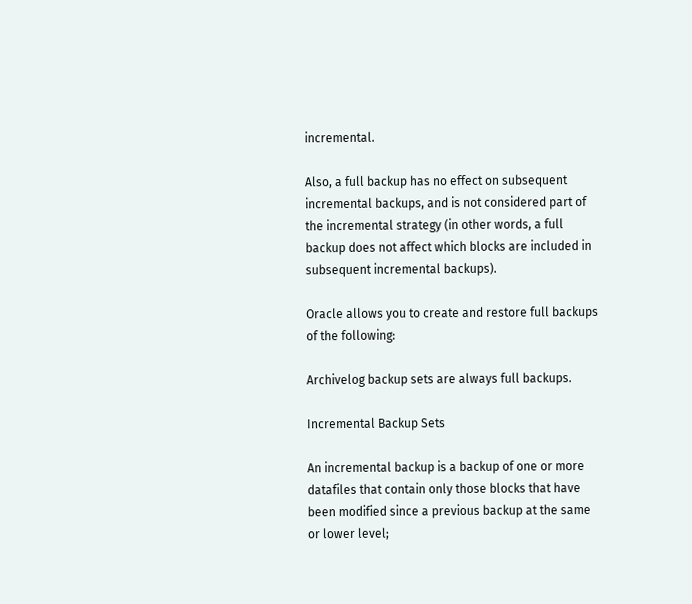incremental.

Also, a full backup has no effect on subsequent incremental backups, and is not considered part of the incremental strategy (in other words, a full backup does not affect which blocks are included in subsequent incremental backups).

Oracle allows you to create and restore full backups of the following:

Archivelog backup sets are always full backups.

Incremental Backup Sets

An incremental backup is a backup of one or more datafiles that contain only those blocks that have been modified since a previous backup at the same or lower level;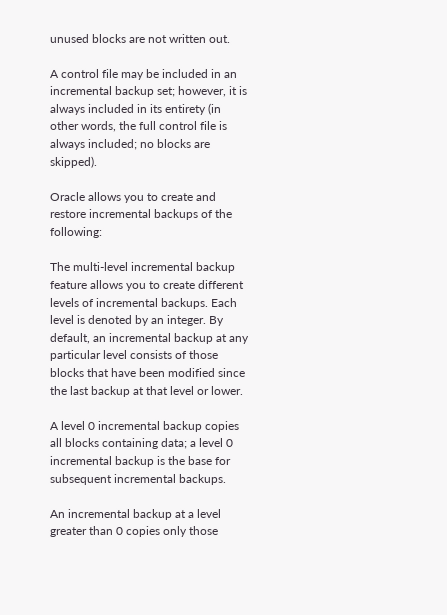unused blocks are not written out.

A control file may be included in an incremental backup set; however, it is always included in its entirety (in other words, the full control file is always included; no blocks are skipped).

Oracle allows you to create and restore incremental backups of the following:

The multi-level incremental backup feature allows you to create different levels of incremental backups. Each level is denoted by an integer. By default, an incremental backup at any particular level consists of those blocks that have been modified since the last backup at that level or lower.

A level 0 incremental backup copies all blocks containing data; a level 0 incremental backup is the base for subsequent incremental backups.

An incremental backup at a level greater than 0 copies only those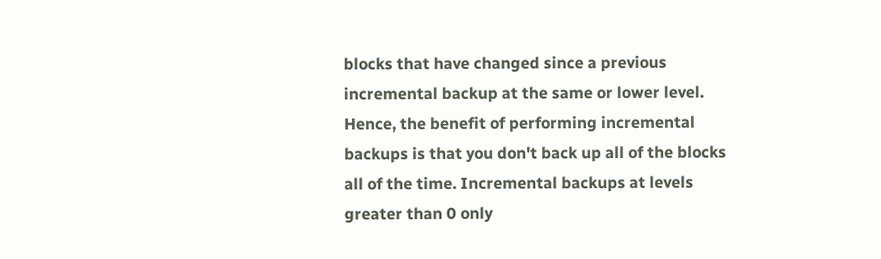blocks that have changed since a previous incremental backup at the same or lower level. Hence, the benefit of performing incremental backups is that you don't back up all of the blocks all of the time. Incremental backups at levels greater than 0 only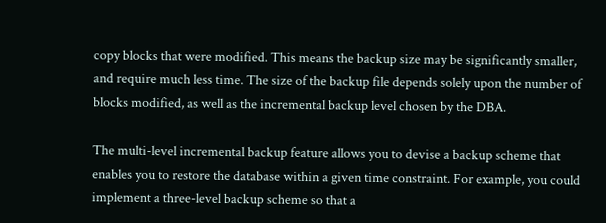copy blocks that were modified. This means the backup size may be significantly smaller, and require much less time. The size of the backup file depends solely upon the number of blocks modified, as well as the incremental backup level chosen by the DBA.

The multi-level incremental backup feature allows you to devise a backup scheme that enables you to restore the database within a given time constraint. For example, you could implement a three-level backup scheme so that a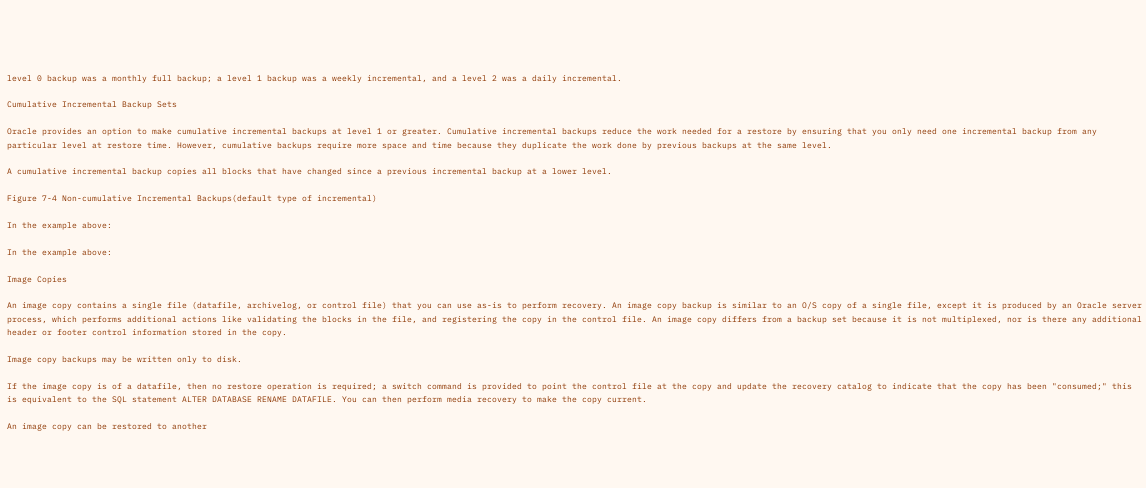level 0 backup was a monthly full backup; a level 1 backup was a weekly incremental, and a level 2 was a daily incremental.

Cumulative Incremental Backup Sets

Oracle provides an option to make cumulative incremental backups at level 1 or greater. Cumulative incremental backups reduce the work needed for a restore by ensuring that you only need one incremental backup from any particular level at restore time. However, cumulative backups require more space and time because they duplicate the work done by previous backups at the same level.

A cumulative incremental backup copies all blocks that have changed since a previous incremental backup at a lower level.

Figure 7-4 Non-cumulative Incremental Backups(default type of incremental)

In the example above:

In the example above:

Image Copies

An image copy contains a single file (datafile, archivelog, or control file) that you can use as-is to perform recovery. An image copy backup is similar to an O/S copy of a single file, except it is produced by an Oracle server process, which performs additional actions like validating the blocks in the file, and registering the copy in the control file. An image copy differs from a backup set because it is not multiplexed, nor is there any additional header or footer control information stored in the copy.

Image copy backups may be written only to disk.

If the image copy is of a datafile, then no restore operation is required; a switch command is provided to point the control file at the copy and update the recovery catalog to indicate that the copy has been "consumed;" this is equivalent to the SQL statement ALTER DATABASE RENAME DATAFILE. You can then perform media recovery to make the copy current.

An image copy can be restored to another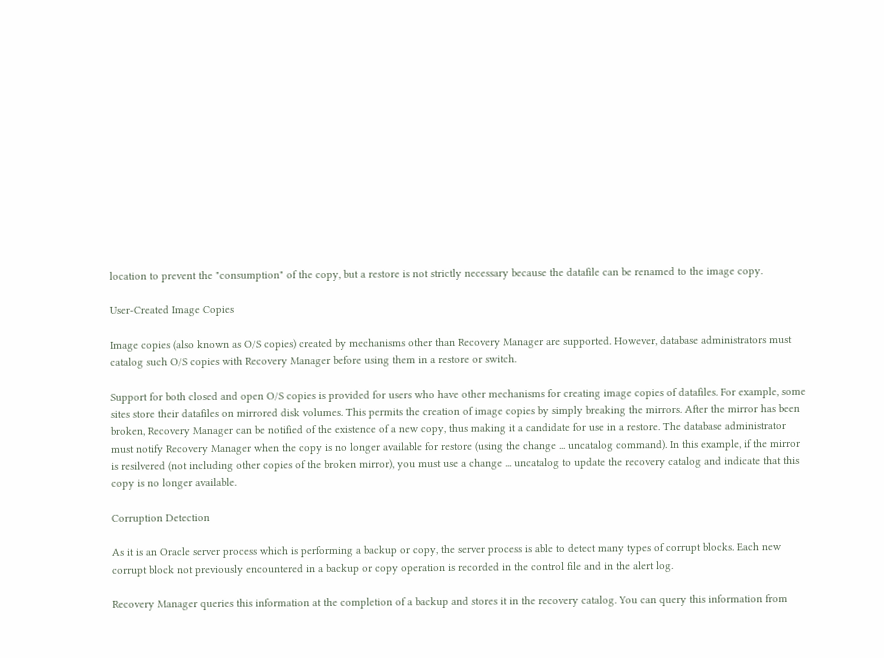location to prevent the "consumption" of the copy, but a restore is not strictly necessary because the datafile can be renamed to the image copy.

User-Created Image Copies

Image copies (also known as O/S copies) created by mechanisms other than Recovery Manager are supported. However, database administrators must catalog such O/S copies with Recovery Manager before using them in a restore or switch.

Support for both closed and open O/S copies is provided for users who have other mechanisms for creating image copies of datafiles. For example, some sites store their datafiles on mirrored disk volumes. This permits the creation of image copies by simply breaking the mirrors. After the mirror has been broken, Recovery Manager can be notified of the existence of a new copy, thus making it a candidate for use in a restore. The database administrator must notify Recovery Manager when the copy is no longer available for restore (using the change ... uncatalog command). In this example, if the mirror is resilvered (not including other copies of the broken mirror), you must use a change ... uncatalog to update the recovery catalog and indicate that this copy is no longer available.

Corruption Detection

As it is an Oracle server process which is performing a backup or copy, the server process is able to detect many types of corrupt blocks. Each new corrupt block not previously encountered in a backup or copy operation is recorded in the control file and in the alert log.

Recovery Manager queries this information at the completion of a backup and stores it in the recovery catalog. You can query this information from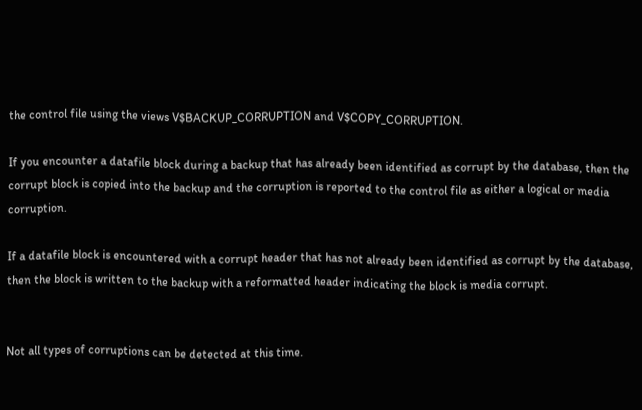the control file using the views V$BACKUP_CORRUPTION and V$COPY_CORRUPTION.

If you encounter a datafile block during a backup that has already been identified as corrupt by the database, then the corrupt block is copied into the backup and the corruption is reported to the control file as either a logical or media corruption.

If a datafile block is encountered with a corrupt header that has not already been identified as corrupt by the database, then the block is written to the backup with a reformatted header indicating the block is media corrupt.


Not all types of corruptions can be detected at this time.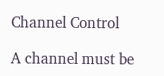Channel Control

A channel must be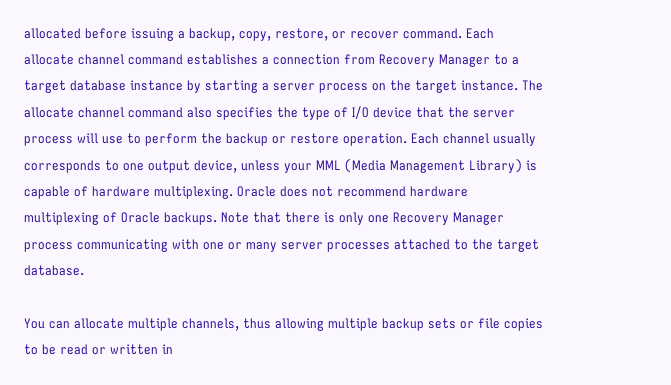allocated before issuing a backup, copy, restore, or recover command. Each allocate channel command establishes a connection from Recovery Manager to a target database instance by starting a server process on the target instance. The allocate channel command also specifies the type of I/O device that the server process will use to perform the backup or restore operation. Each channel usually corresponds to one output device, unless your MML (Media Management Library) is capable of hardware multiplexing. Oracle does not recommend hardware multiplexing of Oracle backups. Note that there is only one Recovery Manager process communicating with one or many server processes attached to the target database.

You can allocate multiple channels, thus allowing multiple backup sets or file copies to be read or written in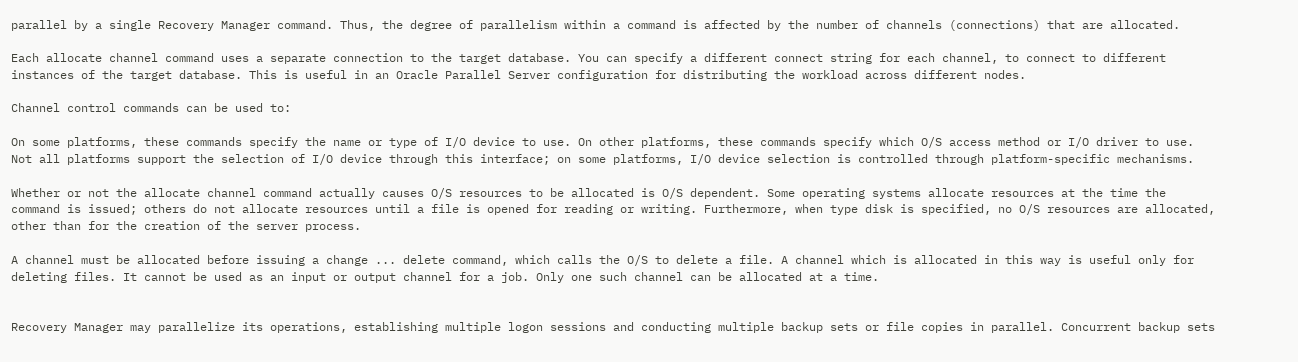parallel by a single Recovery Manager command. Thus, the degree of parallelism within a command is affected by the number of channels (connections) that are allocated.

Each allocate channel command uses a separate connection to the target database. You can specify a different connect string for each channel, to connect to different instances of the target database. This is useful in an Oracle Parallel Server configuration for distributing the workload across different nodes.

Channel control commands can be used to:

On some platforms, these commands specify the name or type of I/O device to use. On other platforms, these commands specify which O/S access method or I/O driver to use. Not all platforms support the selection of I/O device through this interface; on some platforms, I/O device selection is controlled through platform-specific mechanisms.

Whether or not the allocate channel command actually causes O/S resources to be allocated is O/S dependent. Some operating systems allocate resources at the time the command is issued; others do not allocate resources until a file is opened for reading or writing. Furthermore, when type disk is specified, no O/S resources are allocated, other than for the creation of the server process.

A channel must be allocated before issuing a change ... delete command, which calls the O/S to delete a file. A channel which is allocated in this way is useful only for deleting files. It cannot be used as an input or output channel for a job. Only one such channel can be allocated at a time.


Recovery Manager may parallelize its operations, establishing multiple logon sessions and conducting multiple backup sets or file copies in parallel. Concurrent backup sets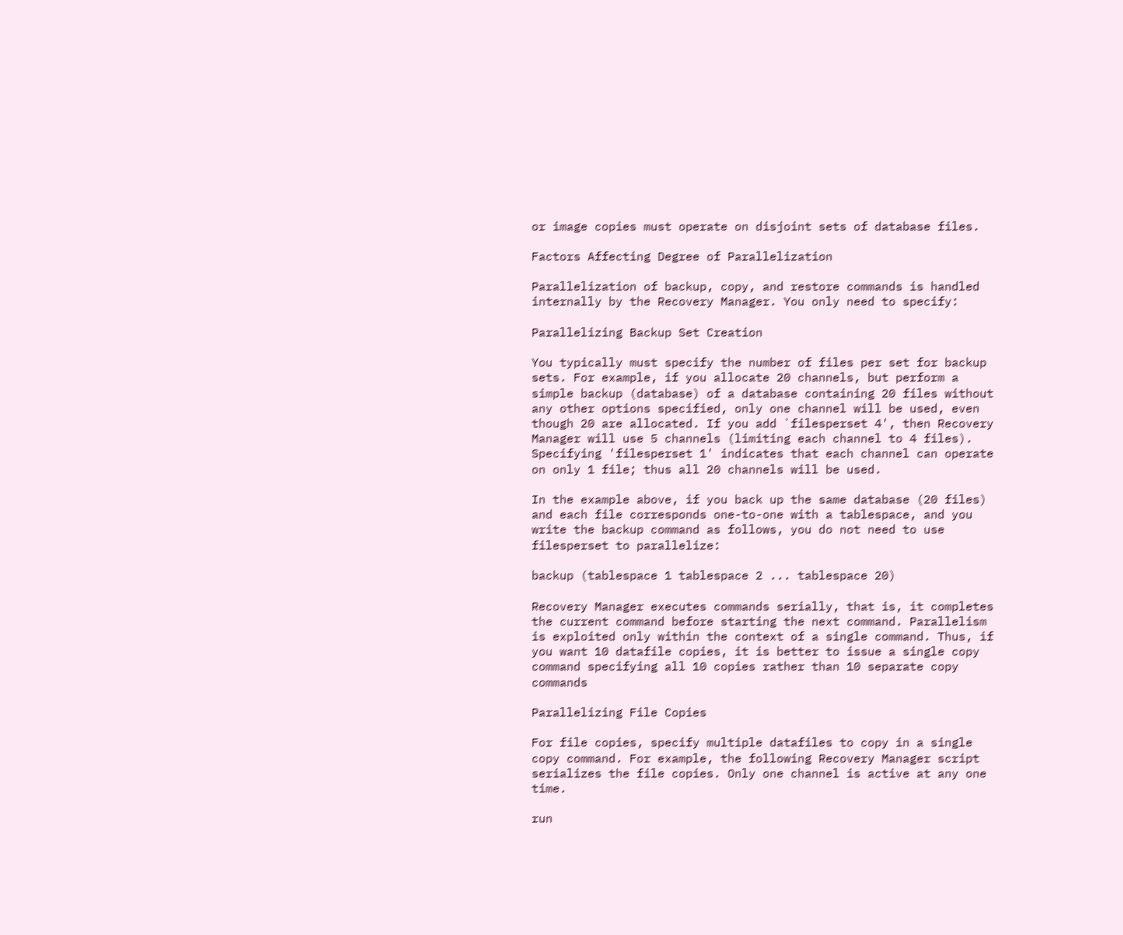or image copies must operate on disjoint sets of database files.

Factors Affecting Degree of Parallelization

Parallelization of backup, copy, and restore commands is handled internally by the Recovery Manager. You only need to specify:

Parallelizing Backup Set Creation

You typically must specify the number of files per set for backup sets. For example, if you allocate 20 channels, but perform a simple backup (database) of a database containing 20 files without any other options specified, only one channel will be used, even though 20 are allocated. If you add `filesperset 4', then Recovery Manager will use 5 channels (limiting each channel to 4 files). Specifying 'filesperset 1' indicates that each channel can operate on only 1 file; thus all 20 channels will be used.

In the example above, if you back up the same database (20 files) and each file corresponds one-to-one with a tablespace, and you write the backup command as follows, you do not need to use filesperset to parallelize:

backup (tablespace 1 tablespace 2 ... tablespace 20)

Recovery Manager executes commands serially, that is, it completes the current command before starting the next command. Parallelism is exploited only within the context of a single command. Thus, if you want 10 datafile copies, it is better to issue a single copy command specifying all 10 copies rather than 10 separate copy commands

Parallelizing File Copies

For file copies, specify multiple datafiles to copy in a single copy command. For example, the following Recovery Manager script serializes the file copies. Only one channel is active at any one time.

run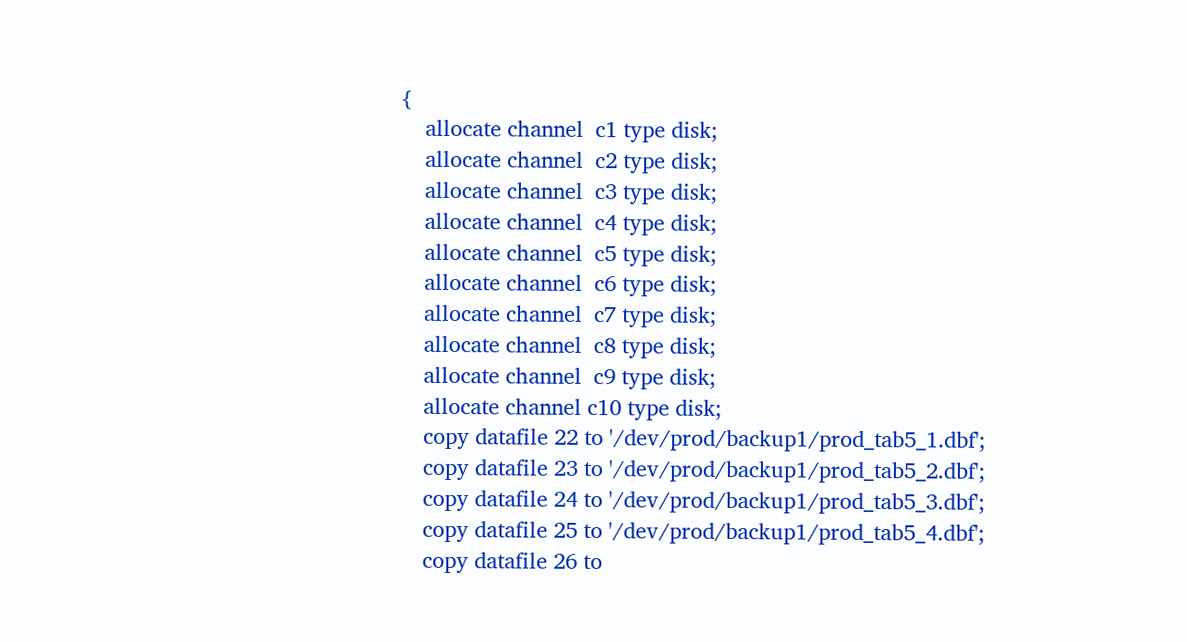{
    allocate channel  c1 type disk;
    allocate channel  c2 type disk;
    allocate channel  c3 type disk;
    allocate channel  c4 type disk;
    allocate channel  c5 type disk;
    allocate channel  c6 type disk;
    allocate channel  c7 type disk;
    allocate channel  c8 type disk;
    allocate channel  c9 type disk;
    allocate channel c10 type disk;
    copy datafile 22 to '/dev/prod/backup1/prod_tab5_1.dbf';
    copy datafile 23 to '/dev/prod/backup1/prod_tab5_2.dbf';
    copy datafile 24 to '/dev/prod/backup1/prod_tab5_3.dbf';
    copy datafile 25 to '/dev/prod/backup1/prod_tab5_4.dbf';
    copy datafile 26 to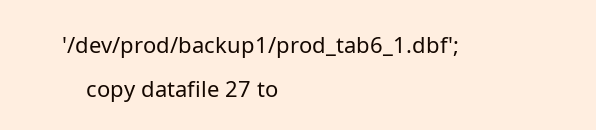'/dev/prod/backup1/prod_tab6_1.dbf';
    copy datafile 27 to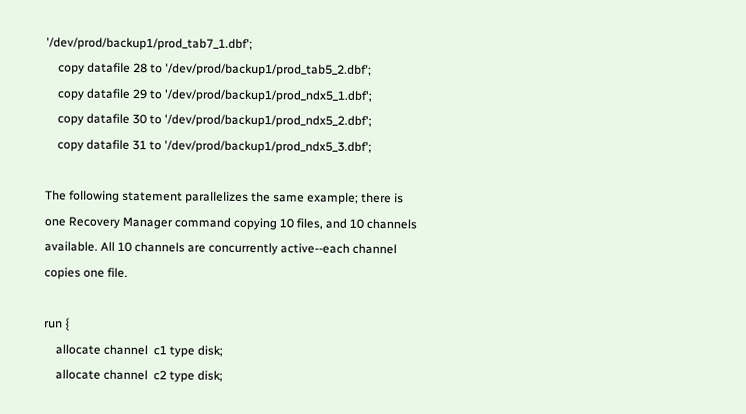'/dev/prod/backup1/prod_tab7_1.dbf';
    copy datafile 28 to '/dev/prod/backup1/prod_tab5_2.dbf';
    copy datafile 29 to '/dev/prod/backup1/prod_ndx5_1.dbf';
    copy datafile 30 to '/dev/prod/backup1/prod_ndx5_2.dbf';
    copy datafile 31 to '/dev/prod/backup1/prod_ndx5_3.dbf';

The following statement parallelizes the same example; there is one Recovery Manager command copying 10 files, and 10 channels available. All 10 channels are concurrently active--each channel copies one file.

run {
    allocate channel  c1 type disk;
    allocate channel  c2 type disk;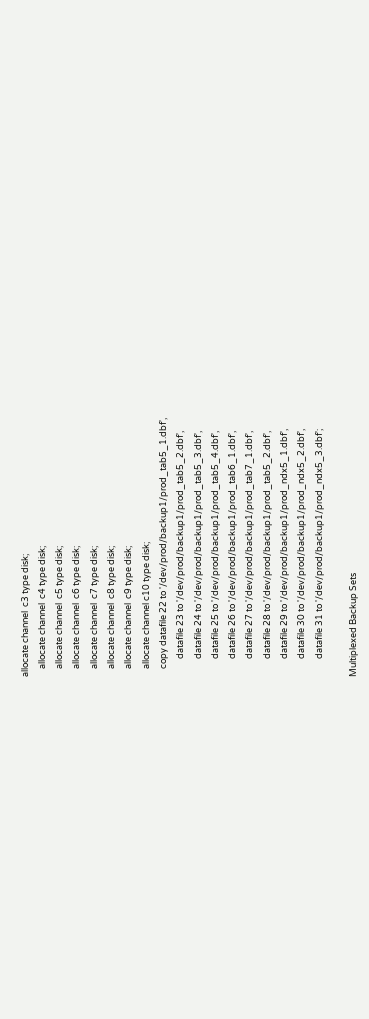allocate channel  c3 type disk;
    allocate channel  c4 type disk;
    allocate channel  c5 type disk;
    allocate channel  c6 type disk;
    allocate channel  c7 type disk;
    allocate channel  c8 type disk;
    allocate channel  c9 type disk;
    allocate channel c10 type disk;
    copy datafile 22 to '/dev/prod/backup1/prod_tab5_1.dbf',
         datafile 23 to '/dev/prod/backup1/prod_tab5_2.dbf',
         datafile 24 to '/dev/prod/backup1/prod_tab5_3.dbf',
         datafile 25 to '/dev/prod/backup1/prod_tab5_4.dbf',
         datafile 26 to '/dev/prod/backup1/prod_tab6_1.dbf',
         datafile 27 to '/dev/prod/backup1/prod_tab7_1.dbf',
         datafile 28 to '/dev/prod/backup1/prod_tab5_2.dbf',
         datafile 29 to '/dev/prod/backup1/prod_ndx5_1.dbf',
         datafile 30 to '/dev/prod/backup1/prod_ndx5_2.dbf',
         datafile 31 to '/dev/prod/backup1/prod_ndx5_3.dbf';

Multiplexed Backup Sets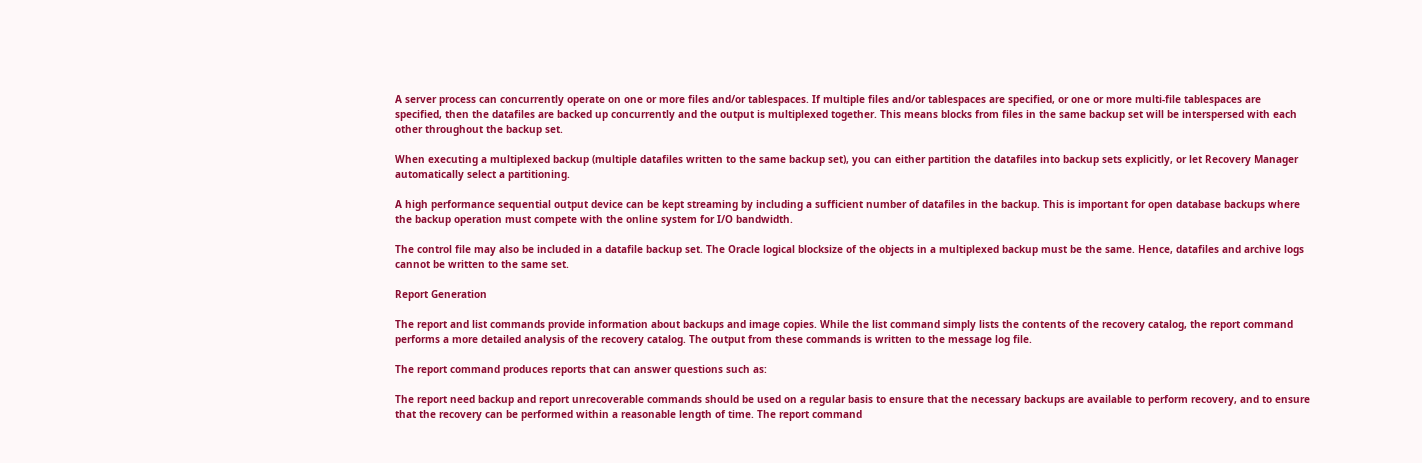A server process can concurrently operate on one or more files and/or tablespaces. If multiple files and/or tablespaces are specified, or one or more multi-file tablespaces are specified, then the datafiles are backed up concurrently and the output is multiplexed together. This means blocks from files in the same backup set will be interspersed with each other throughout the backup set.

When executing a multiplexed backup (multiple datafiles written to the same backup set), you can either partition the datafiles into backup sets explicitly, or let Recovery Manager automatically select a partitioning.

A high performance sequential output device can be kept streaming by including a sufficient number of datafiles in the backup. This is important for open database backups where the backup operation must compete with the online system for I/O bandwidth.

The control file may also be included in a datafile backup set. The Oracle logical blocksize of the objects in a multiplexed backup must be the same. Hence, datafiles and archive logs cannot be written to the same set.

Report Generation

The report and list commands provide information about backups and image copies. While the list command simply lists the contents of the recovery catalog, the report command performs a more detailed analysis of the recovery catalog. The output from these commands is written to the message log file.

The report command produces reports that can answer questions such as:

The report need backup and report unrecoverable commands should be used on a regular basis to ensure that the necessary backups are available to perform recovery, and to ensure that the recovery can be performed within a reasonable length of time. The report command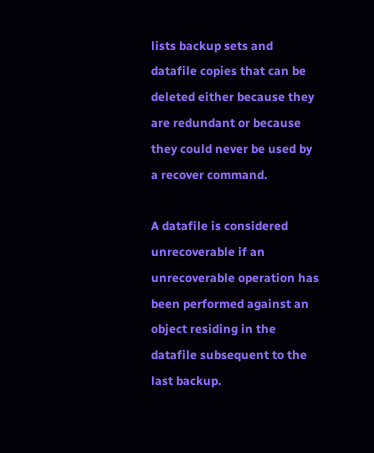lists backup sets and datafile copies that can be deleted either because they are redundant or because they could never be used by a recover command.

A datafile is considered unrecoverable if an unrecoverable operation has been performed against an object residing in the datafile subsequent to the last backup.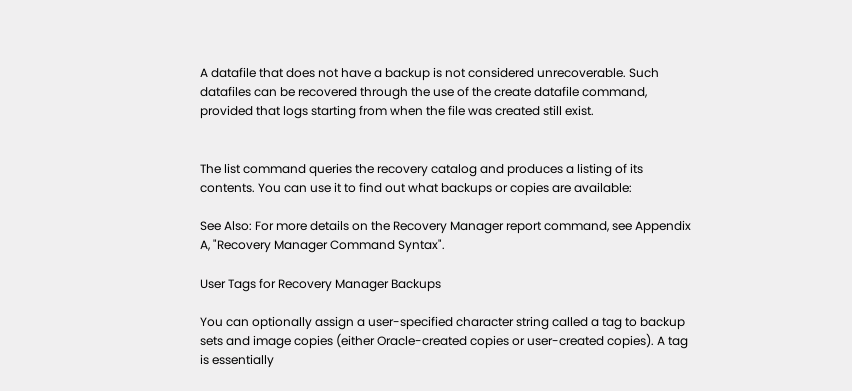A datafile that does not have a backup is not considered unrecoverable. Such datafiles can be recovered through the use of the create datafile command, provided that logs starting from when the file was created still exist.


The list command queries the recovery catalog and produces a listing of its contents. You can use it to find out what backups or copies are available:

See Also: For more details on the Recovery Manager report command, see Appendix A, "Recovery Manager Command Syntax".

User Tags for Recovery Manager Backups

You can optionally assign a user-specified character string called a tag to backup sets and image copies (either Oracle-created copies or user-created copies). A tag is essentially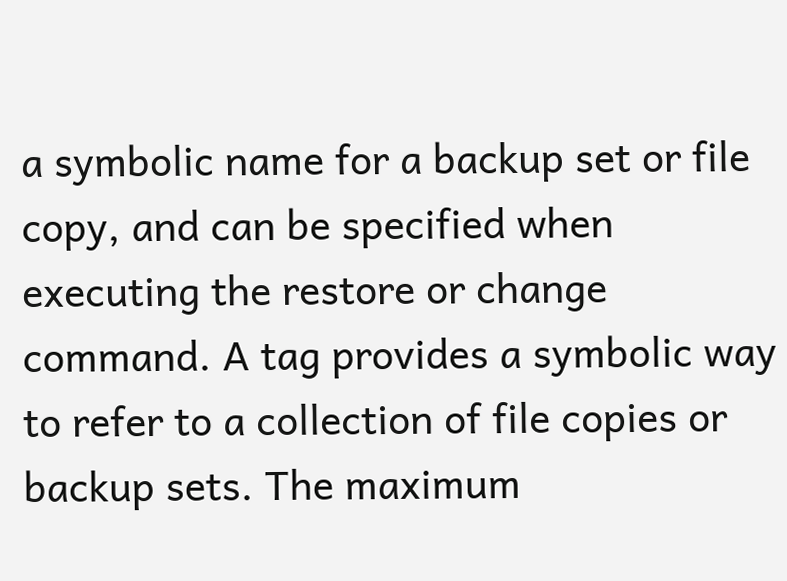a symbolic name for a backup set or file copy, and can be specified when executing the restore or change command. A tag provides a symbolic way to refer to a collection of file copies or backup sets. The maximum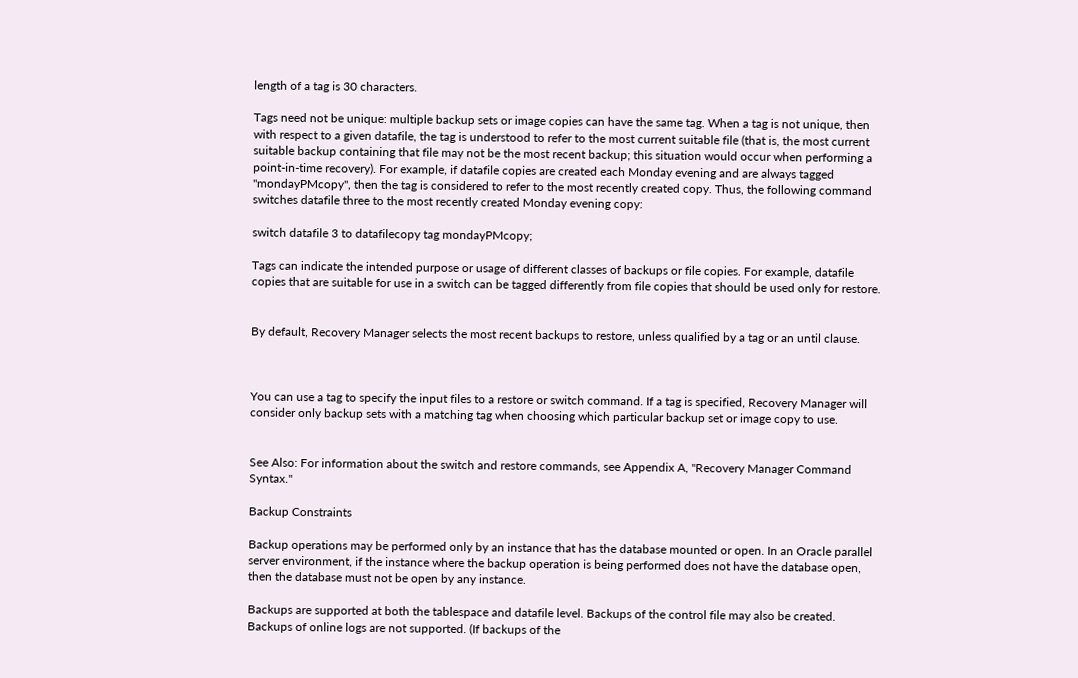length of a tag is 30 characters.

Tags need not be unique: multiple backup sets or image copies can have the same tag. When a tag is not unique, then with respect to a given datafile, the tag is understood to refer to the most current suitable file (that is, the most current suitable backup containing that file may not be the most recent backup; this situation would occur when performing a point-in-time recovery). For example, if datafile copies are created each Monday evening and are always tagged "mondayPMcopy", then the tag is considered to refer to the most recently created copy. Thus, the following command switches datafile three to the most recently created Monday evening copy:

switch datafile 3 to datafilecopy tag mondayPMcopy;

Tags can indicate the intended purpose or usage of different classes of backups or file copies. For example, datafile copies that are suitable for use in a switch can be tagged differently from file copies that should be used only for restore.


By default, Recovery Manager selects the most recent backups to restore, unless qualified by a tag or an until clause.



You can use a tag to specify the input files to a restore or switch command. If a tag is specified, Recovery Manager will consider only backup sets with a matching tag when choosing which particular backup set or image copy to use.


See Also: For information about the switch and restore commands, see Appendix A, "Recovery Manager Command Syntax."

Backup Constraints

Backup operations may be performed only by an instance that has the database mounted or open. In an Oracle parallel server environment, if the instance where the backup operation is being performed does not have the database open, then the database must not be open by any instance.

Backups are supported at both the tablespace and datafile level. Backups of the control file may also be created. Backups of online logs are not supported. (If backups of the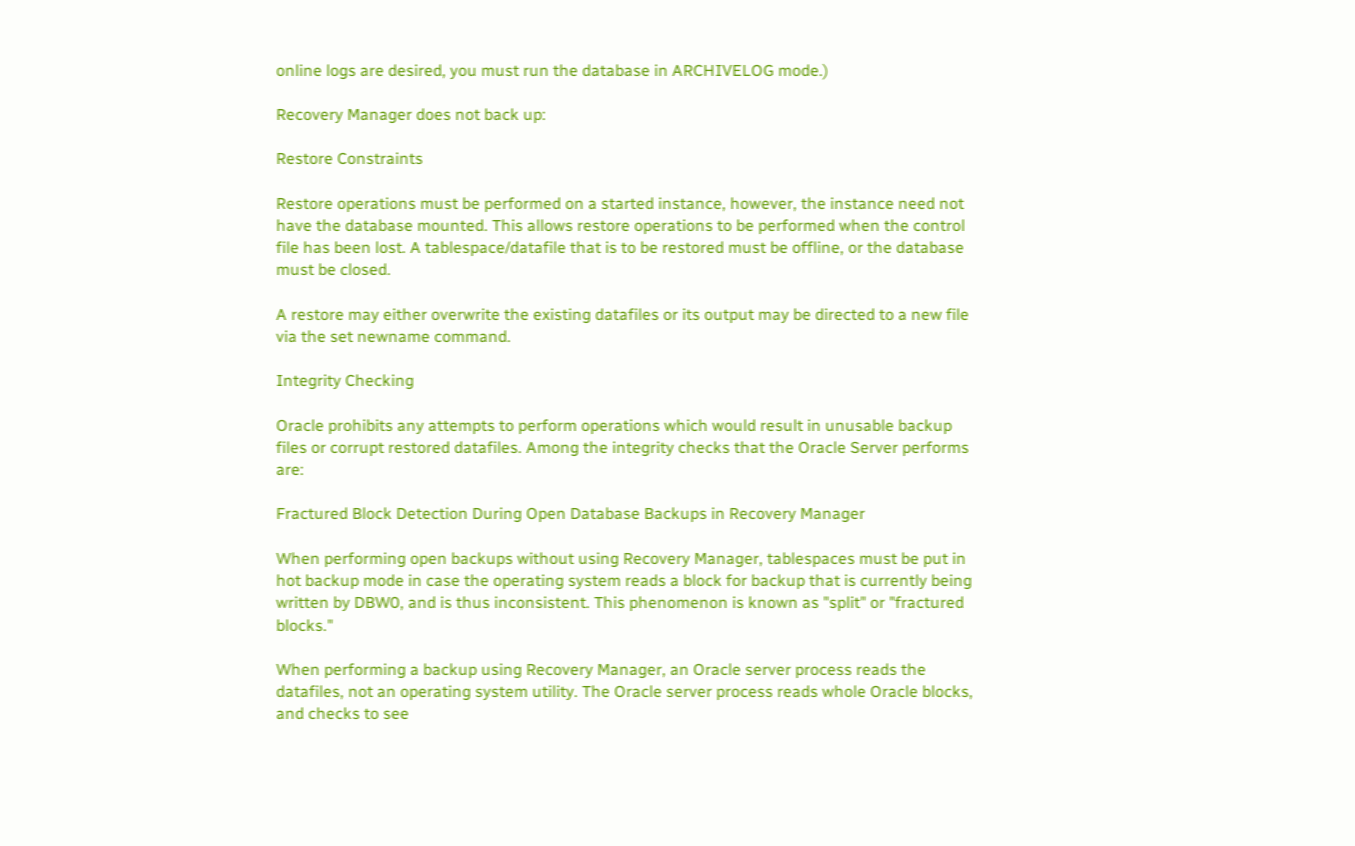online logs are desired, you must run the database in ARCHIVELOG mode.)

Recovery Manager does not back up:

Restore Constraints

Restore operations must be performed on a started instance, however, the instance need not have the database mounted. This allows restore operations to be performed when the control file has been lost. A tablespace/datafile that is to be restored must be offline, or the database must be closed.

A restore may either overwrite the existing datafiles or its output may be directed to a new file via the set newname command.

Integrity Checking

Oracle prohibits any attempts to perform operations which would result in unusable backup files or corrupt restored datafiles. Among the integrity checks that the Oracle Server performs are:

Fractured Block Detection During Open Database Backups in Recovery Manager

When performing open backups without using Recovery Manager, tablespaces must be put in hot backup mode in case the operating system reads a block for backup that is currently being written by DBW0, and is thus inconsistent. This phenomenon is known as "split" or "fractured blocks."

When performing a backup using Recovery Manager, an Oracle server process reads the datafiles, not an operating system utility. The Oracle server process reads whole Oracle blocks, and checks to see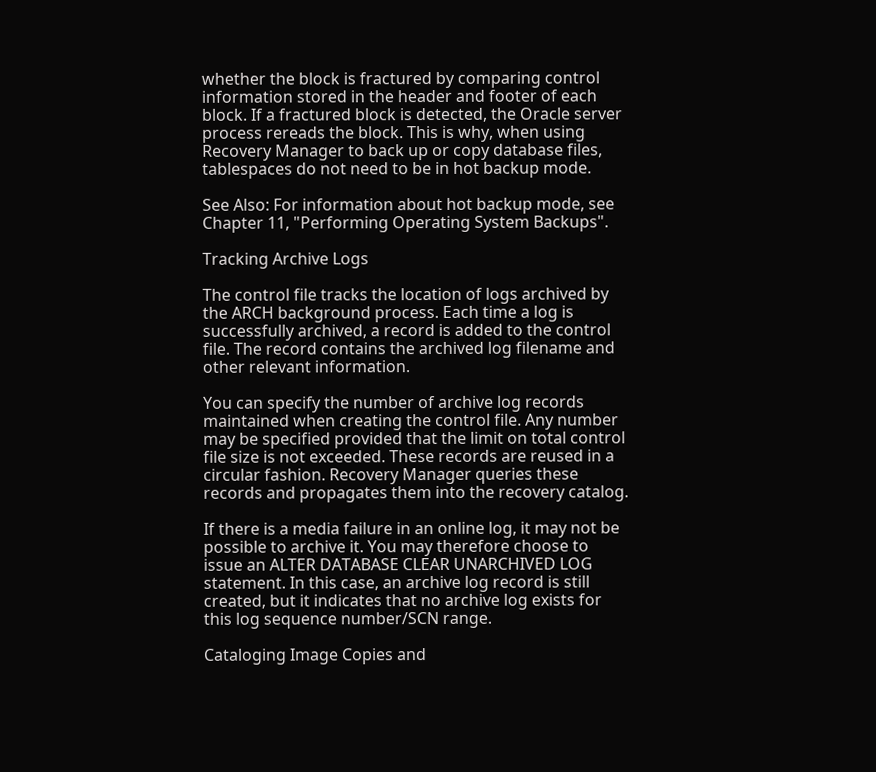whether the block is fractured by comparing control information stored in the header and footer of each block. If a fractured block is detected, the Oracle server process rereads the block. This is why, when using Recovery Manager to back up or copy database files, tablespaces do not need to be in hot backup mode.

See Also: For information about hot backup mode, see Chapter 11, "Performing Operating System Backups".

Tracking Archive Logs

The control file tracks the location of logs archived by the ARCH background process. Each time a log is successfully archived, a record is added to the control file. The record contains the archived log filename and other relevant information.

You can specify the number of archive log records maintained when creating the control file. Any number may be specified provided that the limit on total control file size is not exceeded. These records are reused in a circular fashion. Recovery Manager queries these records and propagates them into the recovery catalog.

If there is a media failure in an online log, it may not be possible to archive it. You may therefore choose to issue an ALTER DATABASE CLEAR UNARCHIVED LOG statement. In this case, an archive log record is still created, but it indicates that no archive log exists for this log sequence number/SCN range.

Cataloging Image Copies and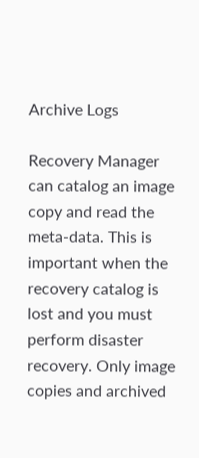Archive Logs

Recovery Manager can catalog an image copy and read the meta-data. This is important when the recovery catalog is lost and you must perform disaster recovery. Only image copies and archived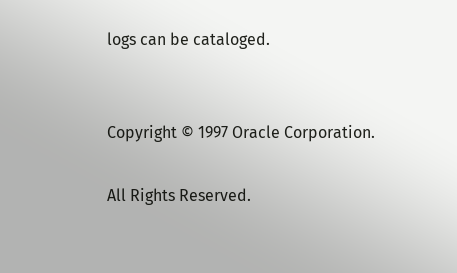logs can be cataloged.


Copyright © 1997 Oracle Corporation.

All Rights Reserved.